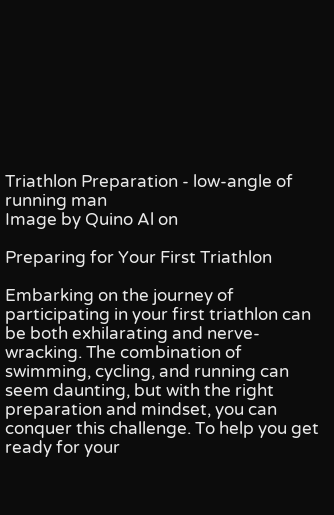Triathlon Preparation - low-angle of running man
Image by Quino Al on

Preparing for Your First Triathlon

Embarking on the journey of participating in your first triathlon can be both exhilarating and nerve-wracking. The combination of swimming, cycling, and running can seem daunting, but with the right preparation and mindset, you can conquer this challenge. To help you get ready for your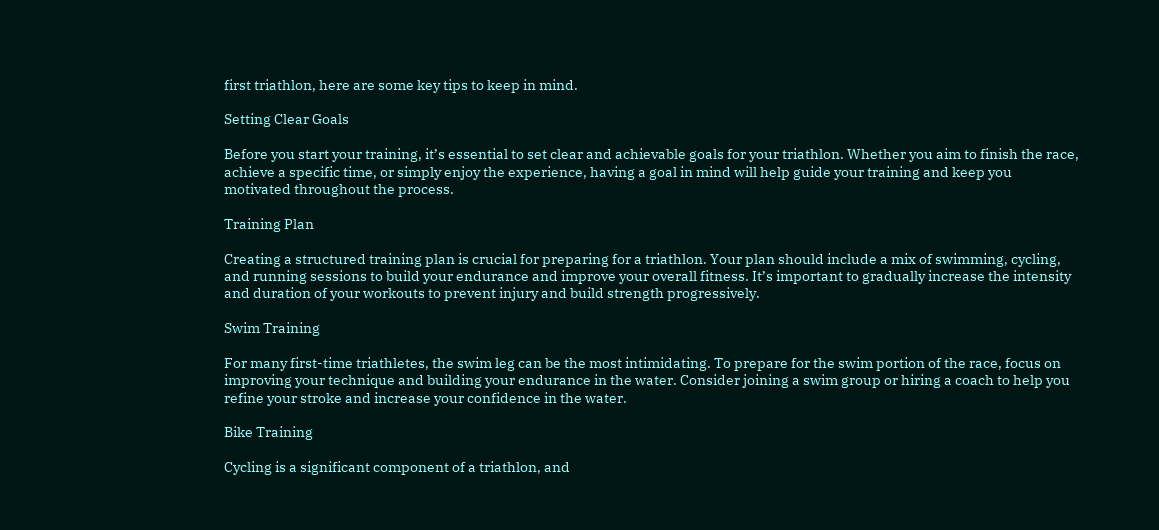first triathlon, here are some key tips to keep in mind.

Setting Clear Goals

Before you start your training, it’s essential to set clear and achievable goals for your triathlon. Whether you aim to finish the race, achieve a specific time, or simply enjoy the experience, having a goal in mind will help guide your training and keep you motivated throughout the process.

Training Plan

Creating a structured training plan is crucial for preparing for a triathlon. Your plan should include a mix of swimming, cycling, and running sessions to build your endurance and improve your overall fitness. It’s important to gradually increase the intensity and duration of your workouts to prevent injury and build strength progressively.

Swim Training

For many first-time triathletes, the swim leg can be the most intimidating. To prepare for the swim portion of the race, focus on improving your technique and building your endurance in the water. Consider joining a swim group or hiring a coach to help you refine your stroke and increase your confidence in the water.

Bike Training

Cycling is a significant component of a triathlon, and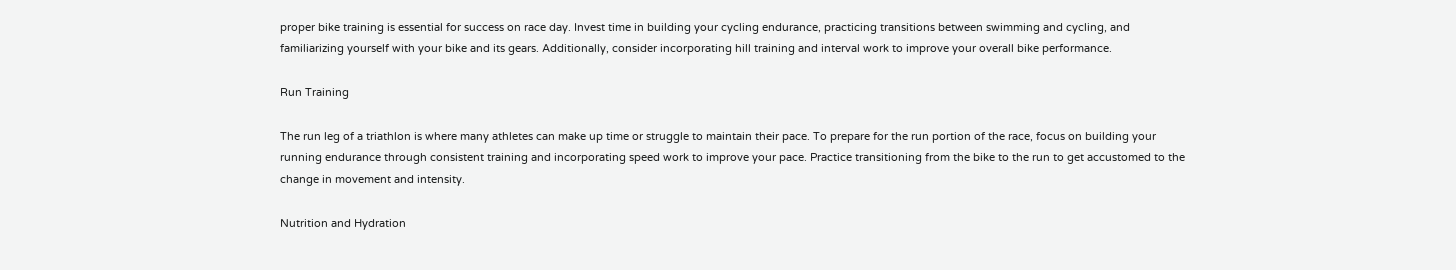proper bike training is essential for success on race day. Invest time in building your cycling endurance, practicing transitions between swimming and cycling, and familiarizing yourself with your bike and its gears. Additionally, consider incorporating hill training and interval work to improve your overall bike performance.

Run Training

The run leg of a triathlon is where many athletes can make up time or struggle to maintain their pace. To prepare for the run portion of the race, focus on building your running endurance through consistent training and incorporating speed work to improve your pace. Practice transitioning from the bike to the run to get accustomed to the change in movement and intensity.

Nutrition and Hydration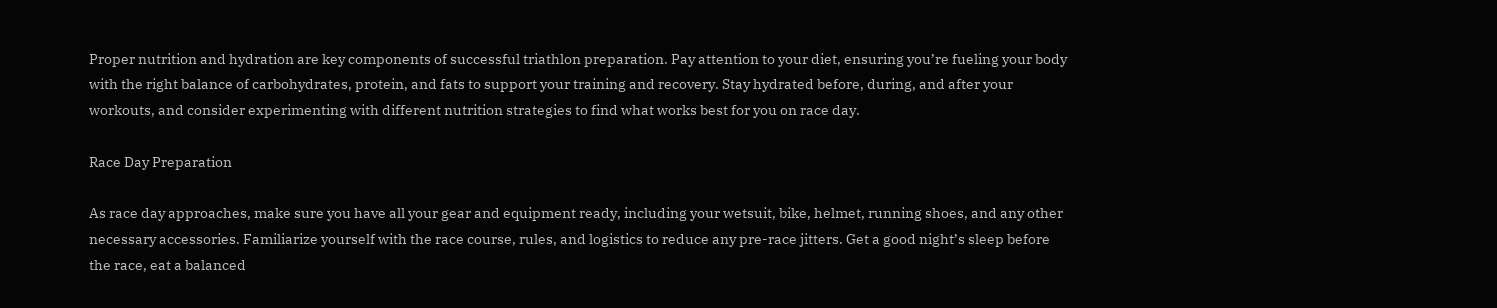Proper nutrition and hydration are key components of successful triathlon preparation. Pay attention to your diet, ensuring you’re fueling your body with the right balance of carbohydrates, protein, and fats to support your training and recovery. Stay hydrated before, during, and after your workouts, and consider experimenting with different nutrition strategies to find what works best for you on race day.

Race Day Preparation

As race day approaches, make sure you have all your gear and equipment ready, including your wetsuit, bike, helmet, running shoes, and any other necessary accessories. Familiarize yourself with the race course, rules, and logistics to reduce any pre-race jitters. Get a good night’s sleep before the race, eat a balanced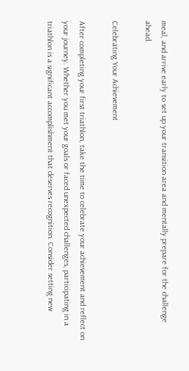meal, and arrive early to set up your transition area and mentally prepare for the challenge ahead.

Celebrating Your Achievement

After completing your first triathlon, take the time to celebrate your achievement and reflect on your journey. Whether you met your goals or faced unexpected challenges, participating in a triathlon is a significant accomplishment that deserves recognition. Consider setting new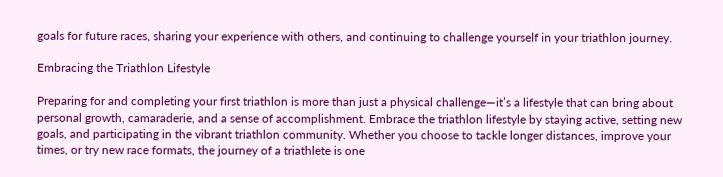goals for future races, sharing your experience with others, and continuing to challenge yourself in your triathlon journey.

Embracing the Triathlon Lifestyle

Preparing for and completing your first triathlon is more than just a physical challenge—it’s a lifestyle that can bring about personal growth, camaraderie, and a sense of accomplishment. Embrace the triathlon lifestyle by staying active, setting new goals, and participating in the vibrant triathlon community. Whether you choose to tackle longer distances, improve your times, or try new race formats, the journey of a triathlete is one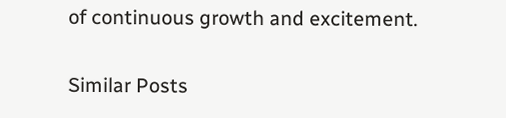of continuous growth and excitement.

Similar Posts